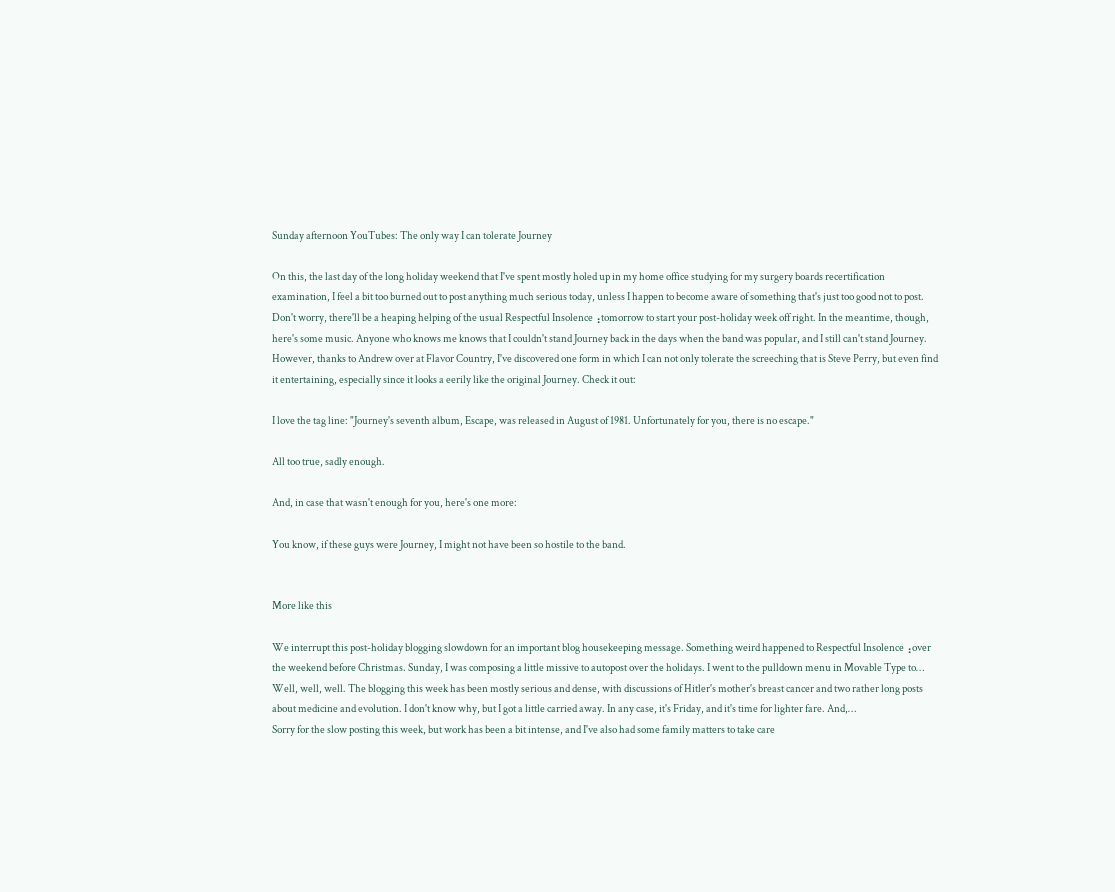Sunday afternoon YouTubes: The only way I can tolerate Journey

On this, the last day of the long holiday weekend that I've spent mostly holed up in my home office studying for my surgery boards recertification examination, I feel a bit too burned out to post anything much serious today, unless I happen to become aware of something that's just too good not to post. Don't worry, there'll be a heaping helping of the usual Respectful Insolence⢠tomorrow to start your post-holiday week off right. In the meantime, though, here's some music. Anyone who knows me knows that I couldn't stand Journey back in the days when the band was popular, and I still can't stand Journey. However, thanks to Andrew over at Flavor Country, I've discovered one form in which I can not only tolerate the screeching that is Steve Perry, but even find it entertaining, especially since it looks a eerily like the original Journey. Check it out:

I love the tag line: "Journey's seventh album, Escape, was released in August of 1981. Unfortunately for you, there is no escape."

All too true, sadly enough.

And, in case that wasn't enough for you, here's one more:

You know, if these guys were Journey, I might not have been so hostile to the band.


More like this

We interrupt this post-holiday blogging slowdown for an important blog housekeeping message. Something weird happened to Respectful Insolence⢠over the weekend before Christmas. Sunday, I was composing a little missive to autopost over the holidays. I went to the pulldown menu in Movable Type to…
Well, well, well. The blogging this week has been mostly serious and dense, with discussions of Hitler's mother's breast cancer and two rather long posts about medicine and evolution. I don't know why, but I got a little carried away. In any case, it's Friday, and it's time for lighter fare. And,…
Sorry for the slow posting this week, but work has been a bit intense, and I've also had some family matters to take care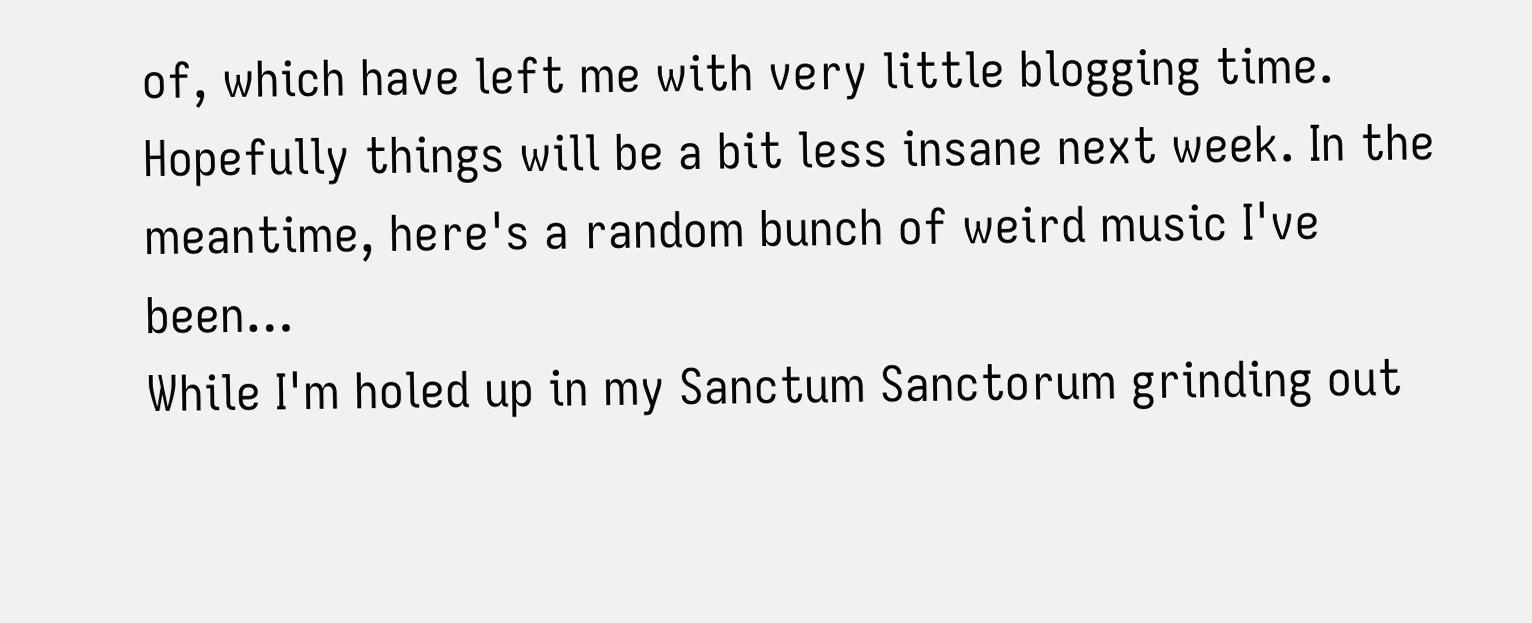of, which have left me with very little blogging time. Hopefully things will be a bit less insane next week. In the meantime, here's a random bunch of weird music I've been…
While I'm holed up in my Sanctum Sanctorum grinding out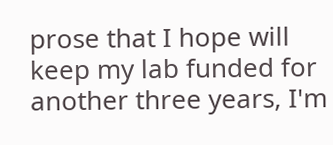prose that I hope will keep my lab funded for another three years, I'm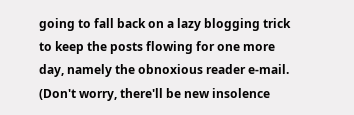going to fall back on a lazy blogging trick to keep the posts flowing for one more day, namely the obnoxious reader e-mail. (Don't worry, there'll be new insolence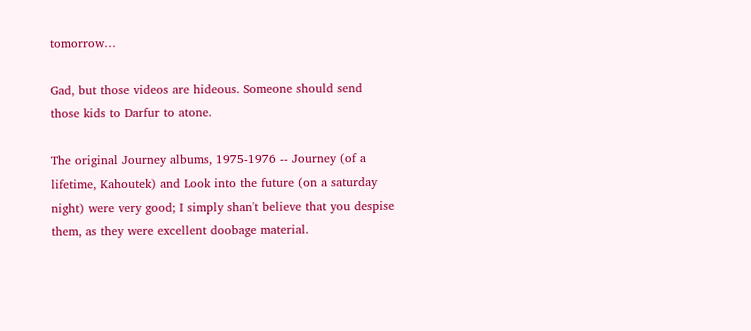tomorrow…

Gad, but those videos are hideous. Someone should send those kids to Darfur to atone.

The original Journey albums, 1975-1976 -- Journey (of a lifetime, Kahoutek) and Look into the future (on a saturday night) were very good; I simply shan't believe that you despise them, as they were excellent doobage material.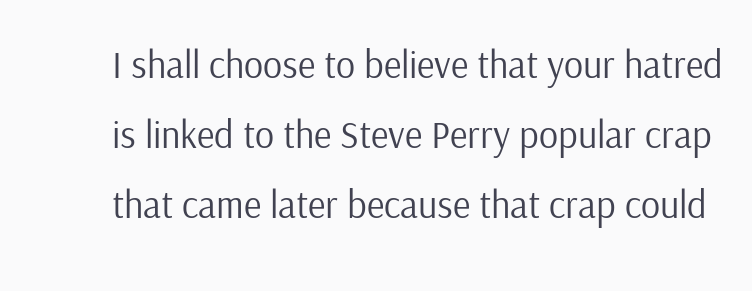I shall choose to believe that your hatred is linked to the Steve Perry popular crap that came later because that crap could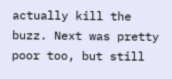actually kill the buzz. Next was pretty poor too, but still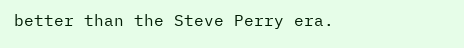better than the Steve Perry era.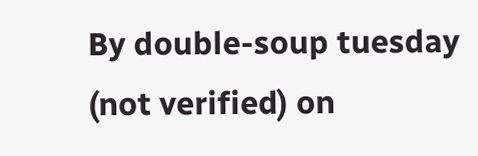By double-soup tuesday (not verified) on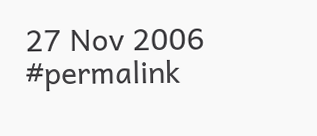27 Nov 2006 #permalink